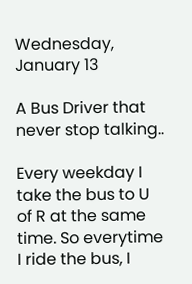Wednesday, January 13

A Bus Driver that never stop talking..

Every weekday I take the bus to U of R at the same time. So everytime I ride the bus, I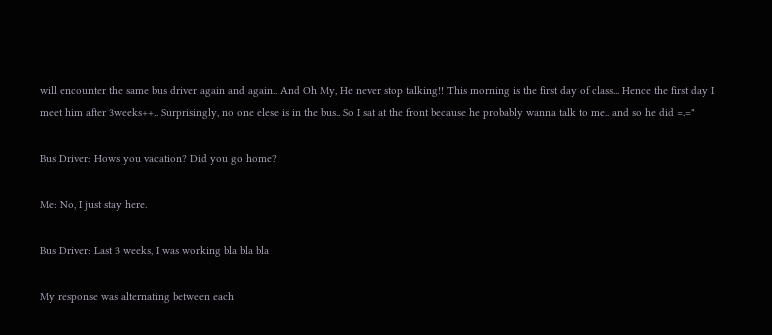will encounter the same bus driver again and again.. And Oh My, He never stop talking!! This morning is the first day of class... Hence the first day I meet him after 3weeks++.. Surprisingly, no one elese is in the bus.. So I sat at the front because he probably wanna talk to me.. and so he did =.="

Bus Driver: Hows you vacation? Did you go home?

Me: No, I just stay here.

Bus Driver: Last 3 weeks, I was working bla bla bla

My response was alternating between each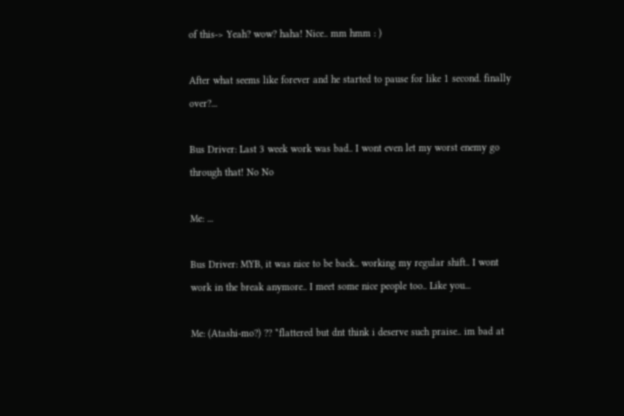of this-> Yeah? wow? haha! Nice.. mm hmm : )

After what seems like forever and he started to pause for like 1 second. finally over?...

Bus Driver: Last 3 week work was bad.. I wont even let my worst enemy go through that! No No

Me: ...

Bus Driver: MYB, it was nice to be back.. working my regular shift.. I wont work in the break anymore.. I meet some nice people too.. Like you...

Me: (Atashi-mo?) ?? *flattered but dnt think i deserve such praise.. im bad at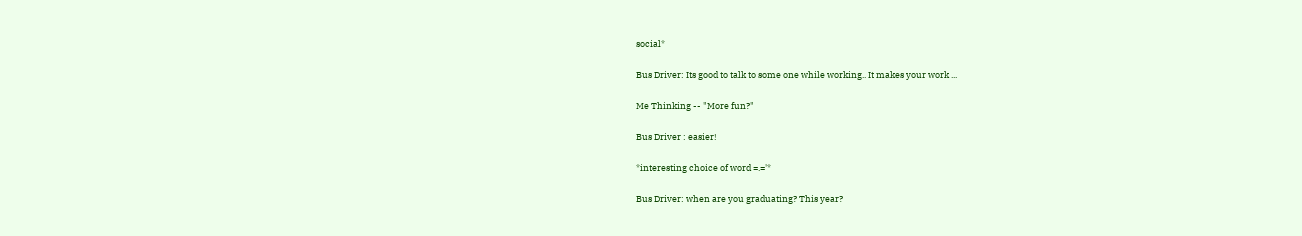social*

Bus Driver: Its good to talk to some one while working.. It makes your work ...

Me Thinking -- "More fun?"

Bus Driver : easier!

*interesting choice of word =.='*

Bus Driver: when are you graduating? This year?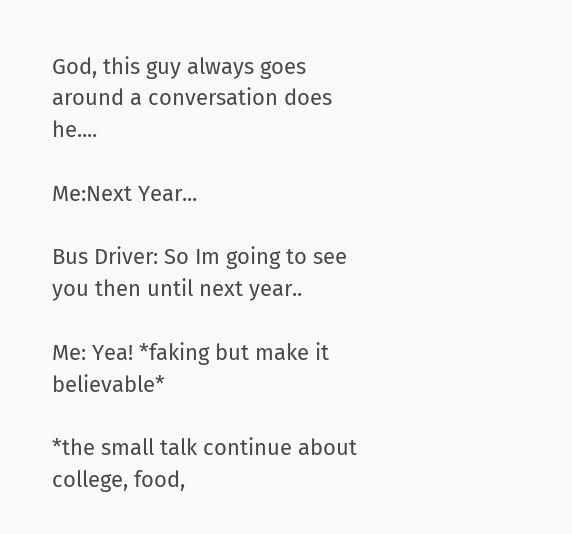God, this guy always goes around a conversation does he....

Me:Next Year...

Bus Driver: So Im going to see you then until next year..

Me: Yea! *faking but make it believable*

*the small talk continue about college, food,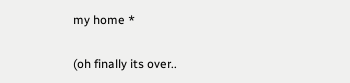my home *

(oh finally its over..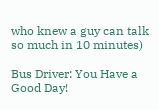who knew a guy can talk so much in 10 minutes)

Bus Driver: You Have a Good Day!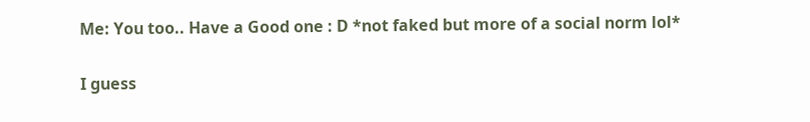Me: You too.. Have a Good one : D *not faked but more of a social norm lol*

I guess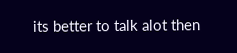its better to talk alot then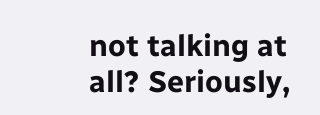not talking at all? Seriously,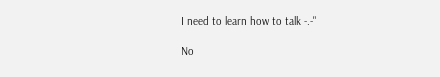I need to learn how to talk -.-"

No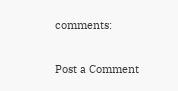comments:

Post a Comment